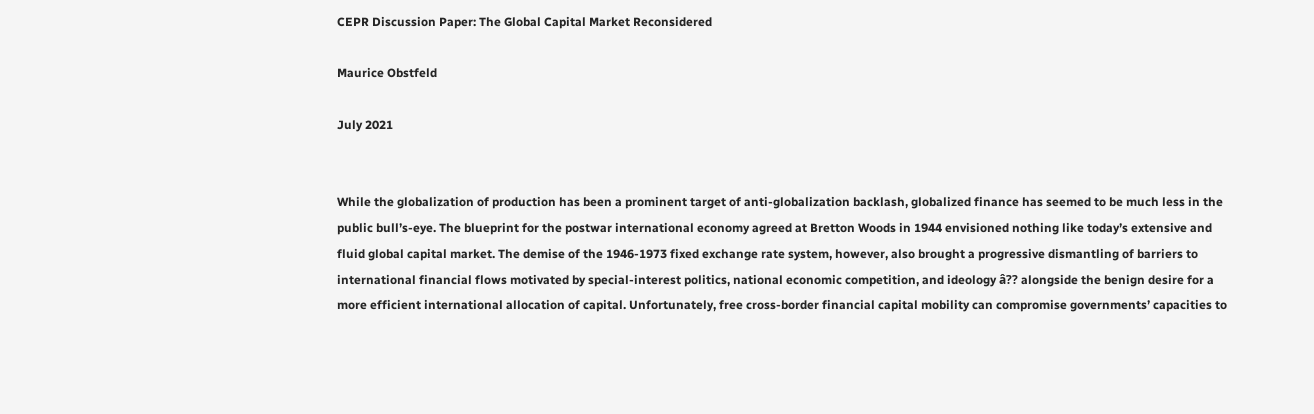CEPR Discussion Paper: The Global Capital Market Reconsidered

Maurice Obstfeld

July 2021


While the globalization of production has been a prominent target of anti-globalization backlash, globalized finance has seemed to be much less in the public bull’s-eye. The blueprint for the postwar international economy agreed at Bretton Woods in 1944 envisioned nothing like today’s extensive and fluid global capital market. The demise of the 1946-1973 fixed exchange rate system, however, also brought a progressive dismantling of barriers to international financial flows motivated by special-interest politics, national economic competition, and ideology â?? alongside the benign desire for a more efficient international allocation of capital. Unfortunately, free cross-border financial capital mobility can compromise governments’ capacities to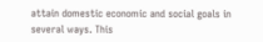attain domestic economic and social goals in several ways. This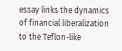essay links the dynamics of financial liberalization to the Teflon-like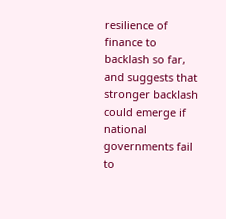resilience of finance to backlash so far, and suggests that stronger backlash could emerge if national governments fail to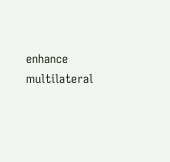enhance multilateral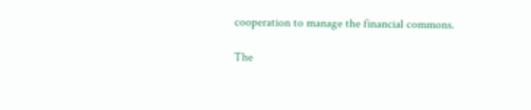cooperation to manage the financial commons.

The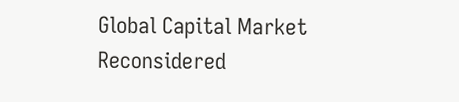Global Capital Market Reconsidered